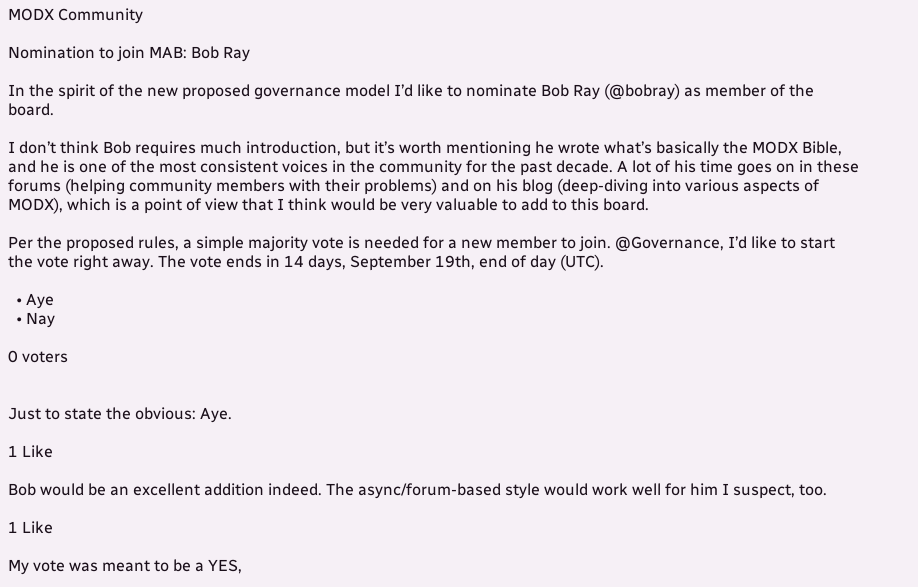MODX Community

Nomination to join MAB: Bob Ray

In the spirit of the new proposed governance model I’d like to nominate Bob Ray (@bobray) as member of the board.

I don’t think Bob requires much introduction, but it’s worth mentioning he wrote what’s basically the MODX Bible, and he is one of the most consistent voices in the community for the past decade. A lot of his time goes on in these forums (helping community members with their problems) and on his blog (deep-diving into various aspects of MODX), which is a point of view that I think would be very valuable to add to this board.

Per the proposed rules, a simple majority vote is needed for a new member to join. @Governance, I’d like to start the vote right away. The vote ends in 14 days, September 19th, end of day (UTC).

  • Aye
  • Nay

0 voters


Just to state the obvious: Aye.

1 Like

Bob would be an excellent addition indeed. The async/forum-based style would work well for him I suspect, too.

1 Like

My vote was meant to be a YES,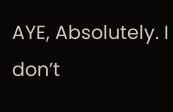AYE, Absolutely. I don’t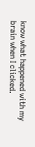know what happened with my brain when I clicked.